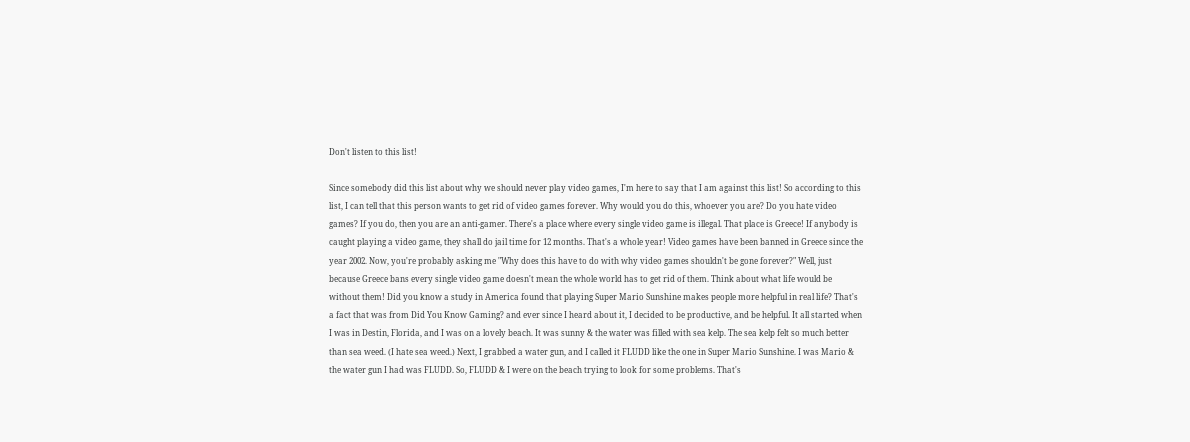Don't listen to this list!

Since somebody did this list about why we should never play video games, I'm here to say that I am against this list! So according to this list, I can tell that this person wants to get rid of video games forever. Why would you do this, whoever you are? Do you hate video games? If you do, then you are an anti-gamer. There's a place where every single video game is illegal. That place is Greece! If anybody is caught playing a video game, they shall do jail time for 12 months. That's a whole year! Video games have been banned in Greece since the year 2002. Now, you're probably asking me "Why does this have to do with why video games shouldn't be gone forever?" Well, just because Greece bans every single video game doesn't mean the whole world has to get rid of them. Think about what life would be without them! Did you know a study in America found that playing Super Mario Sunshine makes people more helpful in real life? That's a fact that was from Did You Know Gaming? and ever since I heard about it, I decided to be productive, and be helpful. It all started when I was in Destin, Florida, and I was on a lovely beach. It was sunny & the water was filled with sea kelp. The sea kelp felt so much better than sea weed. (I hate sea weed.) Next, I grabbed a water gun, and I called it FLUDD like the one in Super Mario Sunshine. I was Mario & the water gun I had was FLUDD. So, FLUDD & I were on the beach trying to look for some problems. That's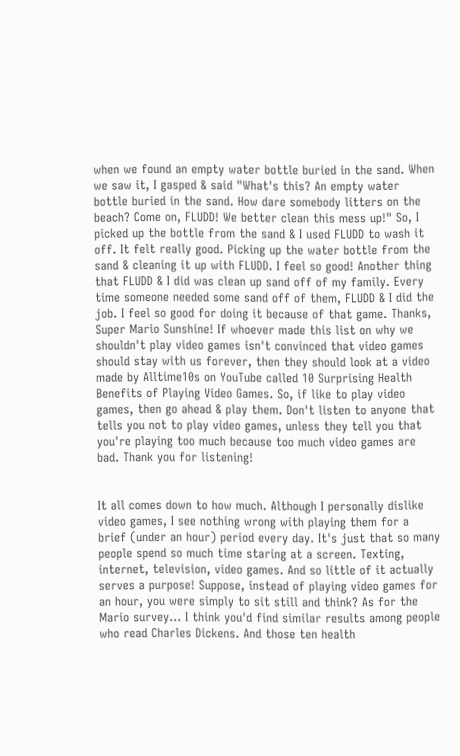when we found an empty water bottle buried in the sand. When we saw it, I gasped & said "What's this? An empty water bottle buried in the sand. How dare somebody litters on the beach? Come on, FLUDD! We better clean this mess up!" So, I picked up the bottle from the sand & I used FLUDD to wash it off. It felt really good. Picking up the water bottle from the sand & cleaning it up with FLUDD. I feel so good! Another thing that FLUDD & I did was clean up sand off of my family. Every time someone needed some sand off of them, FLUDD & I did the job. I feel so good for doing it because of that game. Thanks, Super Mario Sunshine! If whoever made this list on why we shouldn't play video games isn't convinced that video games should stay with us forever, then they should look at a video made by Alltime10s on YouTube called 10 Surprising Health Benefits of Playing Video Games. So, if like to play video games, then go ahead & play them. Don't listen to anyone that tells you not to play video games, unless they tell you that you're playing too much because too much video games are bad. Thank you for listening!


It all comes down to how much. Although I personally dislike video games, I see nothing wrong with playing them for a brief (under an hour) period every day. It's just that so many people spend so much time staring at a screen. Texting, internet, television, video games. And so little of it actually serves a purpose! Suppose, instead of playing video games for an hour, you were simply to sit still and think? As for the Mario survey… I think you'd find similar results among people who read Charles Dickens. And those ten health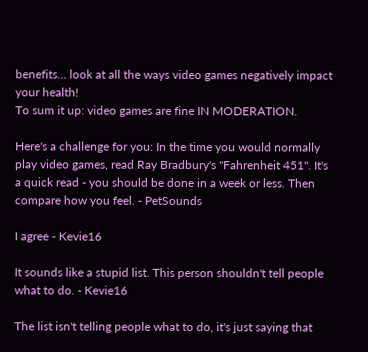benefits… look at all the ways video games negatively impact your health!
To sum it up: video games are fine IN MODERATION.

Here's a challenge for you: In the time you would normally play video games, read Ray Bradbury's "Fahrenheit 451". It's a quick read - you should be done in a week or less. Then compare how you feel. - PetSounds

I agree - Kevie16

It sounds like a stupid list. This person shouldn't tell people what to do. - Kevie16

The list isn't telling people what to do, it's just saying that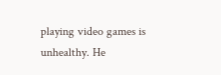playing video games is unhealthy. He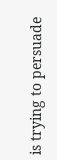is trying to persuade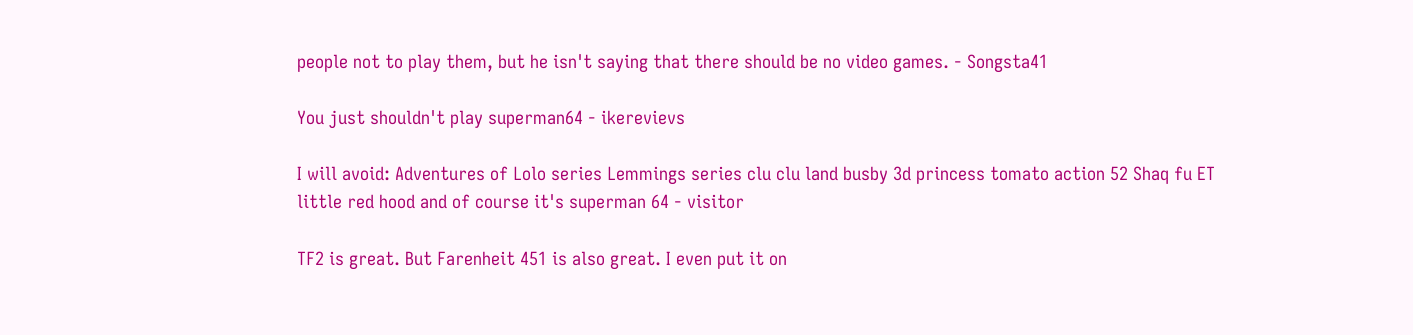people not to play them, but he isn't saying that there should be no video games. - Songsta41

You just shouldn't play superman64 - ikerevievs

I will avoid: Adventures of Lolo series Lemmings series clu clu land busby 3d princess tomato action 52 Shaq fu ET little red hood and of course it's superman 64 - visitor

TF2 is great. But Farenheit 451 is also great. I even put it on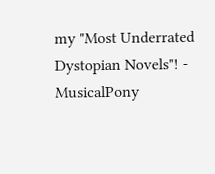my "Most Underrated Dystopian Novels"! - MusicalPony